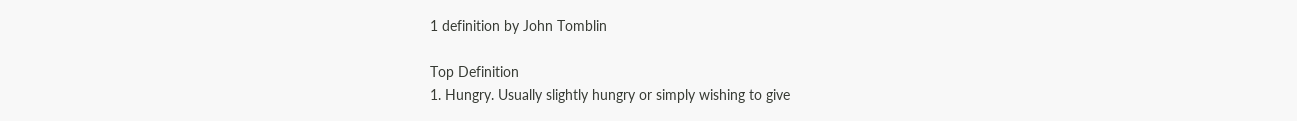1 definition by John Tomblin

Top Definition
1. Hungry. Usually slightly hungry or simply wishing to give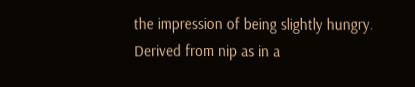the impression of being slightly hungry. Derived from nip as in a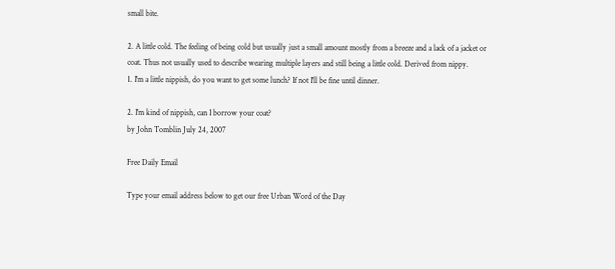small bite.

2. A little cold. The feeling of being cold but usually just a small amount mostly from a breeze and a lack of a jacket or coat. Thus not usually used to describe wearing multiple layers and still being a little cold. Derived from nippy.
1. I'm a little nippish, do you want to get some lunch? If not I'll be fine until dinner.

2. I'm kind of nippish, can I borrow your coat?
by John Tomblin July 24, 2007

Free Daily Email

Type your email address below to get our free Urban Word of the Day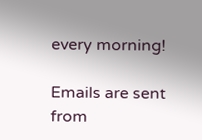every morning!

Emails are sent from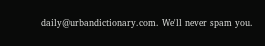daily@urbandictionary.com. We'll never spam you.